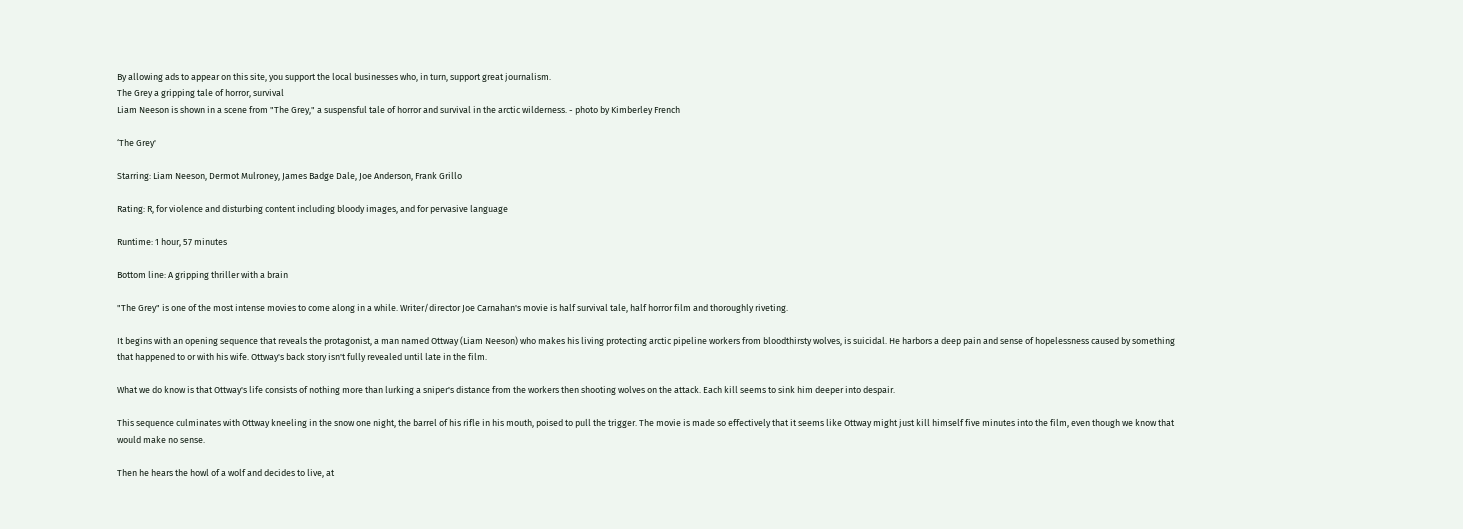By allowing ads to appear on this site, you support the local businesses who, in turn, support great journalism.
The Grey a gripping tale of horror, survival
Liam Neeson is shown in a scene from "The Grey," a suspensful tale of horror and survival in the arctic wilderness. - photo by Kimberley French

‘The Grey'

Starring: Liam Neeson, Dermot Mulroney, James Badge Dale, Joe Anderson, Frank Grillo

Rating: R, for violence and disturbing content including bloody images, and for pervasive language

Runtime: 1 hour, 57 minutes

Bottom line: A gripping thriller with a brain

"The Grey" is one of the most intense movies to come along in a while. Writer/director Joe Carnahan's movie is half survival tale, half horror film and thoroughly riveting.

It begins with an opening sequence that reveals the protagonist, a man named Ottway (Liam Neeson) who makes his living protecting arctic pipeline workers from bloodthirsty wolves, is suicidal. He harbors a deep pain and sense of hopelessness caused by something that happened to or with his wife. Ottway's back story isn't fully revealed until late in the film.

What we do know is that Ottway's life consists of nothing more than lurking a sniper's distance from the workers then shooting wolves on the attack. Each kill seems to sink him deeper into despair.

This sequence culminates with Ottway kneeling in the snow one night, the barrel of his rifle in his mouth, poised to pull the trigger. The movie is made so effectively that it seems like Ottway might just kill himself five minutes into the film, even though we know that would make no sense.

Then he hears the howl of a wolf and decides to live, at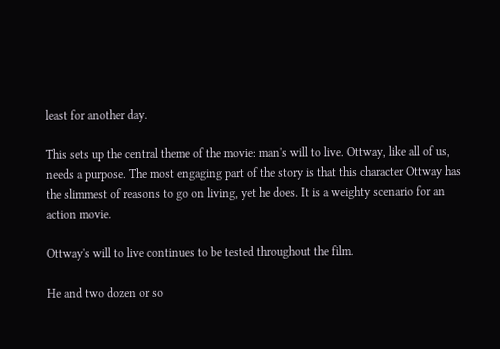least for another day.

This sets up the central theme of the movie: man's will to live. Ottway, like all of us, needs a purpose. The most engaging part of the story is that this character Ottway has the slimmest of reasons to go on living, yet he does. It is a weighty scenario for an action movie.

Ottway's will to live continues to be tested throughout the film.

He and two dozen or so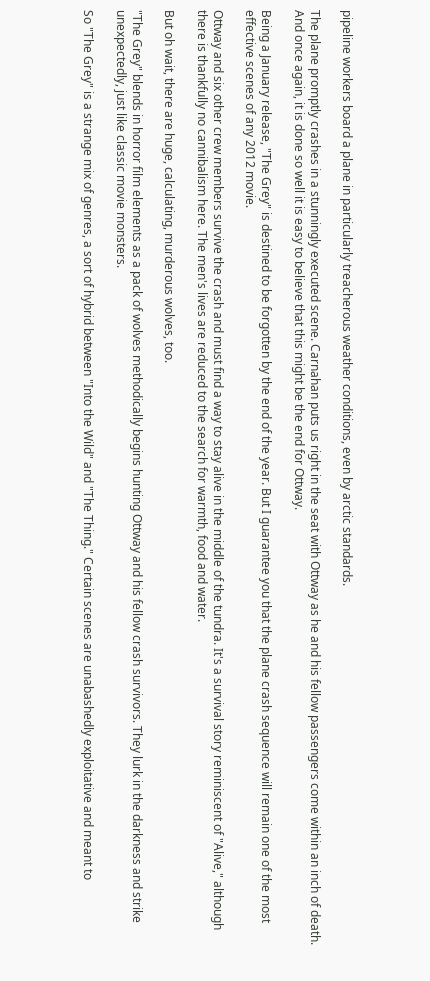pipeline workers board a plane in particularly treacherous weather conditions, even by arctic standards.

The plane promptly crashes in a stunningly executed scene. Carnahan puts us right in the seat with Ottway as he and his fellow passengers come within an inch of death. And once again, it is done so well it is easy to believe that this might be the end for Ottway.

Being a January release, "The Grey" is destined to be forgotten by the end of the year. But I guarantee you that the plane crash sequence will remain one of the most effective scenes of any 2012 movie.

Ottway and six other crew members survive the crash and must find a way to stay alive in the middle of the tundra. It's a survival story reminiscent of "Alive," although there is thankfully no cannibalism here. The men's lives are reduced to the search for warmth, food and water.

But oh wait, there are huge, calculating, murderous wolves, too.

"The Grey" blends in horror film elements as a pack of wolves methodically begins hunting Ottway and his fellow crash survivors. They lurk in the darkness and strike unexpectedly, just like classic movie monsters.

So "The Grey" is a strange mix of genres, a sort of hybrid between "Into the Wild" and "The Thing." Certain scenes are unabashedly exploitative and meant to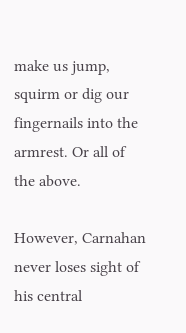make us jump, squirm or dig our fingernails into the armrest. Or all of the above.

However, Carnahan never loses sight of his central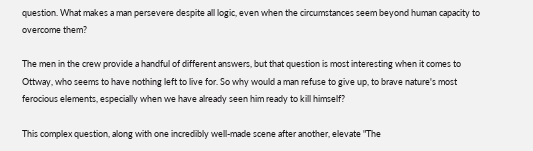question. What makes a man persevere despite all logic, even when the circumstances seem beyond human capacity to overcome them?

The men in the crew provide a handful of different answers, but that question is most interesting when it comes to Ottway, who seems to have nothing left to live for. So why would a man refuse to give up, to brave nature's most ferocious elements, especially when we have already seen him ready to kill himself?

This complex question, along with one incredibly well-made scene after another, elevate "The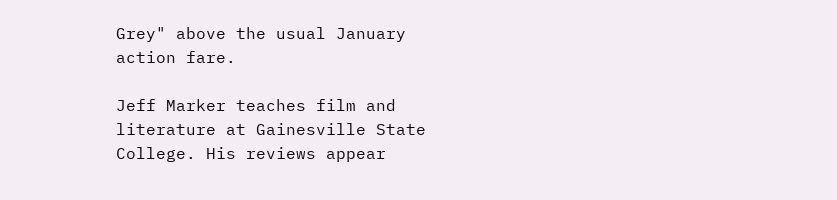Grey" above the usual January action fare.

Jeff Marker teaches film and literature at Gainesville State College. His reviews appear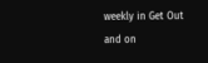weekly in Get Out and on